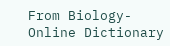From Biology-Online Dictionary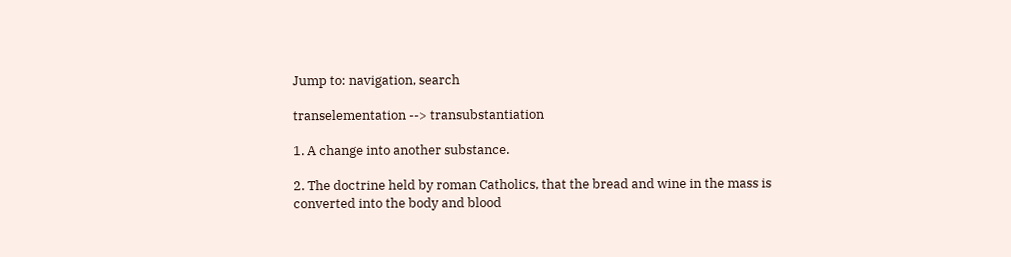Jump to: navigation, search

transelementation --> transubstantiation

1. A change into another substance.

2. The doctrine held by roman Catholics, that the bread and wine in the mass is converted into the body and blood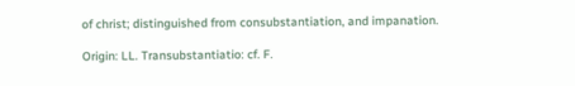of christ; distinguished from consubstantiation, and impanation.

Origin: LL. Transubstantiatio: cf. F.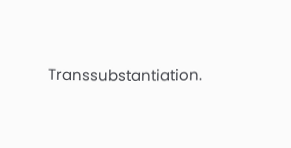Transsubstantiation.